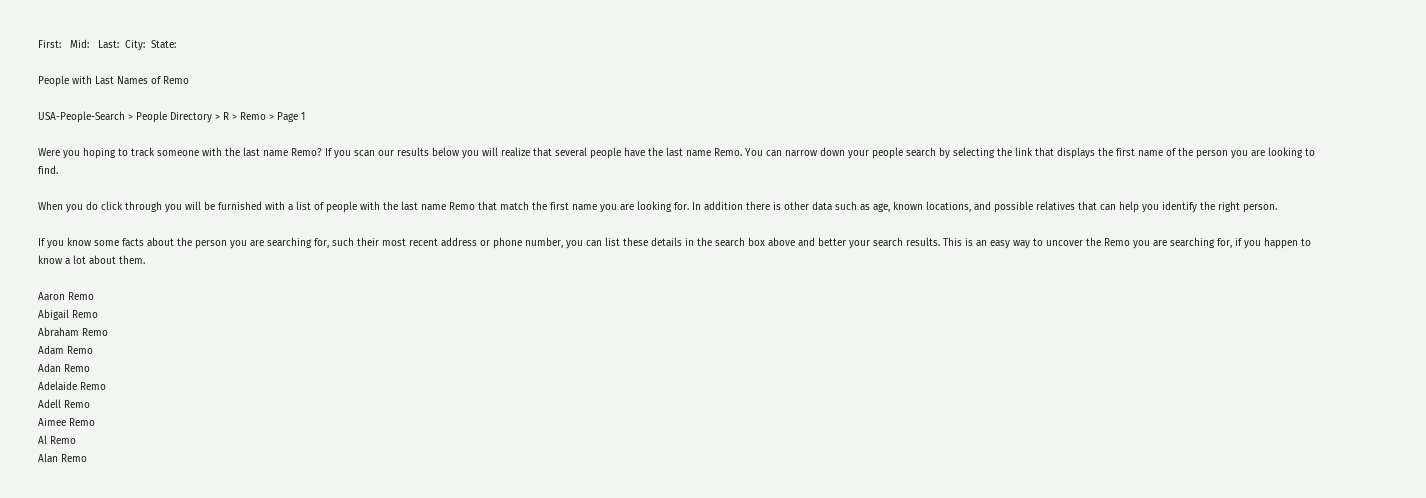First:   Mid:   Last:  City:  State:

People with Last Names of Remo

USA-People-Search > People Directory > R > Remo > Page 1

Were you hoping to track someone with the last name Remo? If you scan our results below you will realize that several people have the last name Remo. You can narrow down your people search by selecting the link that displays the first name of the person you are looking to find.

When you do click through you will be furnished with a list of people with the last name Remo that match the first name you are looking for. In addition there is other data such as age, known locations, and possible relatives that can help you identify the right person.

If you know some facts about the person you are searching for, such their most recent address or phone number, you can list these details in the search box above and better your search results. This is an easy way to uncover the Remo you are searching for, if you happen to know a lot about them.

Aaron Remo
Abigail Remo
Abraham Remo
Adam Remo
Adan Remo
Adelaide Remo
Adell Remo
Aimee Remo
Al Remo
Alan Remo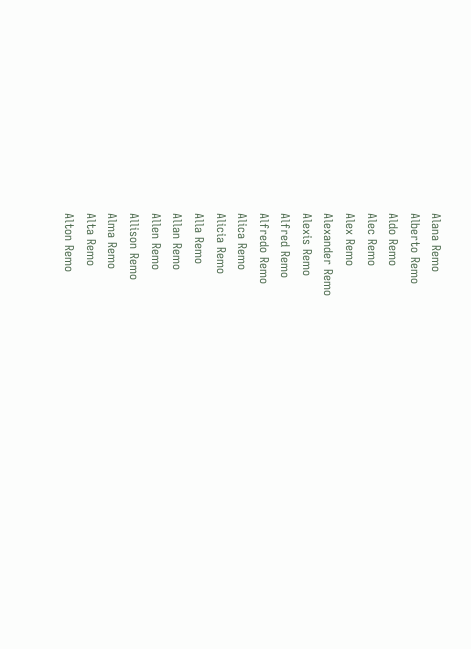Alana Remo
Alberto Remo
Aldo Remo
Alec Remo
Alex Remo
Alexander Remo
Alexis Remo
Alfred Remo
Alfredo Remo
Alica Remo
Alicia Remo
Alla Remo
Allan Remo
Allen Remo
Allison Remo
Alma Remo
Alta Remo
Alton Remo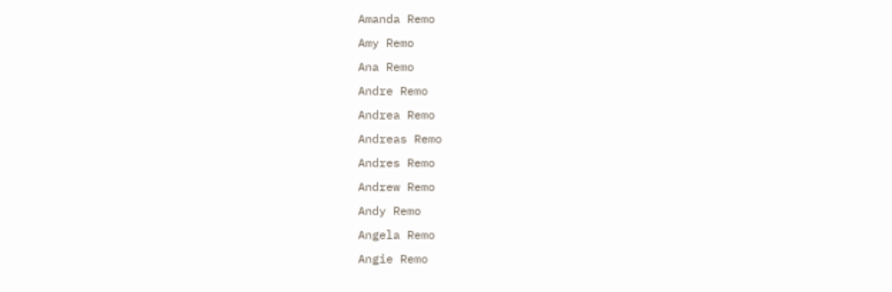Amanda Remo
Amy Remo
Ana Remo
Andre Remo
Andrea Remo
Andreas Remo
Andres Remo
Andrew Remo
Andy Remo
Angela Remo
Angie Remo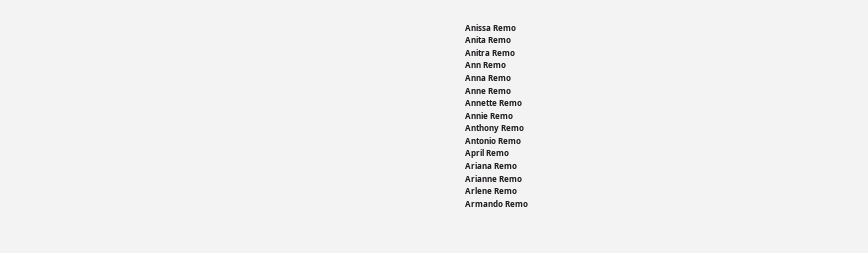Anissa Remo
Anita Remo
Anitra Remo
Ann Remo
Anna Remo
Anne Remo
Annette Remo
Annie Remo
Anthony Remo
Antonio Remo
April Remo
Ariana Remo
Arianne Remo
Arlene Remo
Armando Remo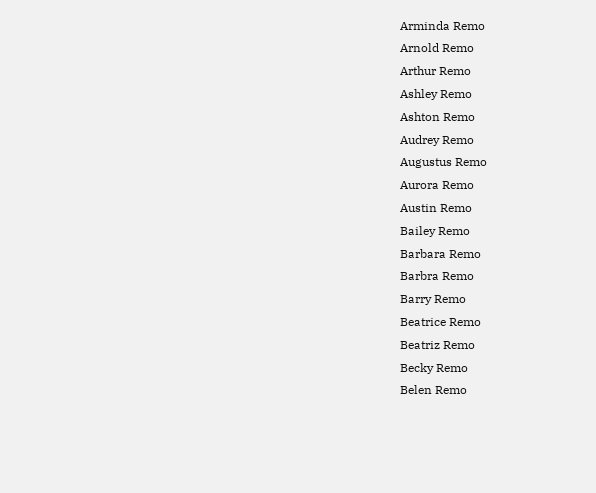Arminda Remo
Arnold Remo
Arthur Remo
Ashley Remo
Ashton Remo
Audrey Remo
Augustus Remo
Aurora Remo
Austin Remo
Bailey Remo
Barbara Remo
Barbra Remo
Barry Remo
Beatrice Remo
Beatriz Remo
Becky Remo
Belen Remo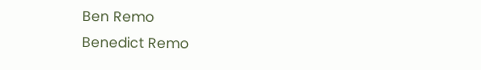Ben Remo
Benedict Remo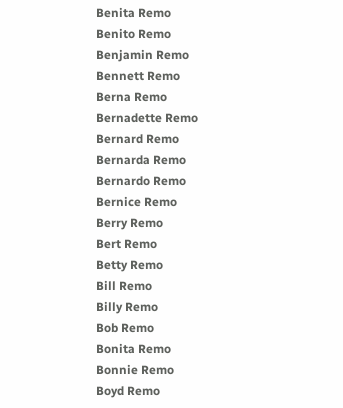Benita Remo
Benito Remo
Benjamin Remo
Bennett Remo
Berna Remo
Bernadette Remo
Bernard Remo
Bernarda Remo
Bernardo Remo
Bernice Remo
Berry Remo
Bert Remo
Betty Remo
Bill Remo
Billy Remo
Bob Remo
Bonita Remo
Bonnie Remo
Boyd Remo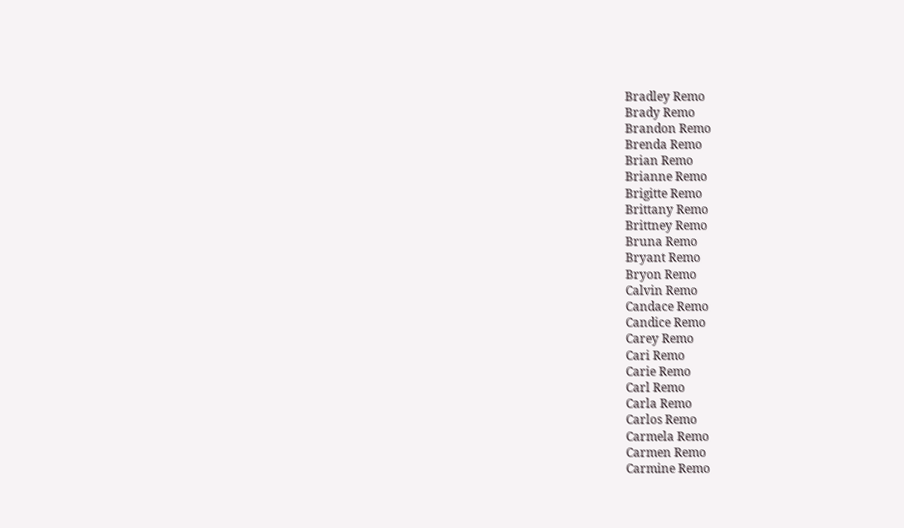Bradley Remo
Brady Remo
Brandon Remo
Brenda Remo
Brian Remo
Brianne Remo
Brigitte Remo
Brittany Remo
Brittney Remo
Bruna Remo
Bryant Remo
Bryon Remo
Calvin Remo
Candace Remo
Candice Remo
Carey Remo
Cari Remo
Carie Remo
Carl Remo
Carla Remo
Carlos Remo
Carmela Remo
Carmen Remo
Carmine Remo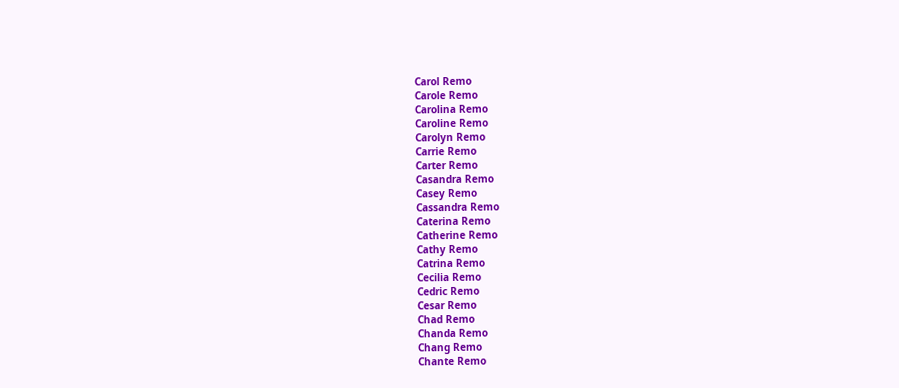Carol Remo
Carole Remo
Carolina Remo
Caroline Remo
Carolyn Remo
Carrie Remo
Carter Remo
Casandra Remo
Casey Remo
Cassandra Remo
Caterina Remo
Catherine Remo
Cathy Remo
Catrina Remo
Cecilia Remo
Cedric Remo
Cesar Remo
Chad Remo
Chanda Remo
Chang Remo
Chante Remo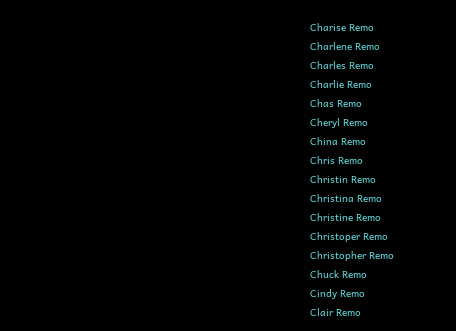Charise Remo
Charlene Remo
Charles Remo
Charlie Remo
Chas Remo
Cheryl Remo
China Remo
Chris Remo
Christin Remo
Christina Remo
Christine Remo
Christoper Remo
Christopher Remo
Chuck Remo
Cindy Remo
Clair Remo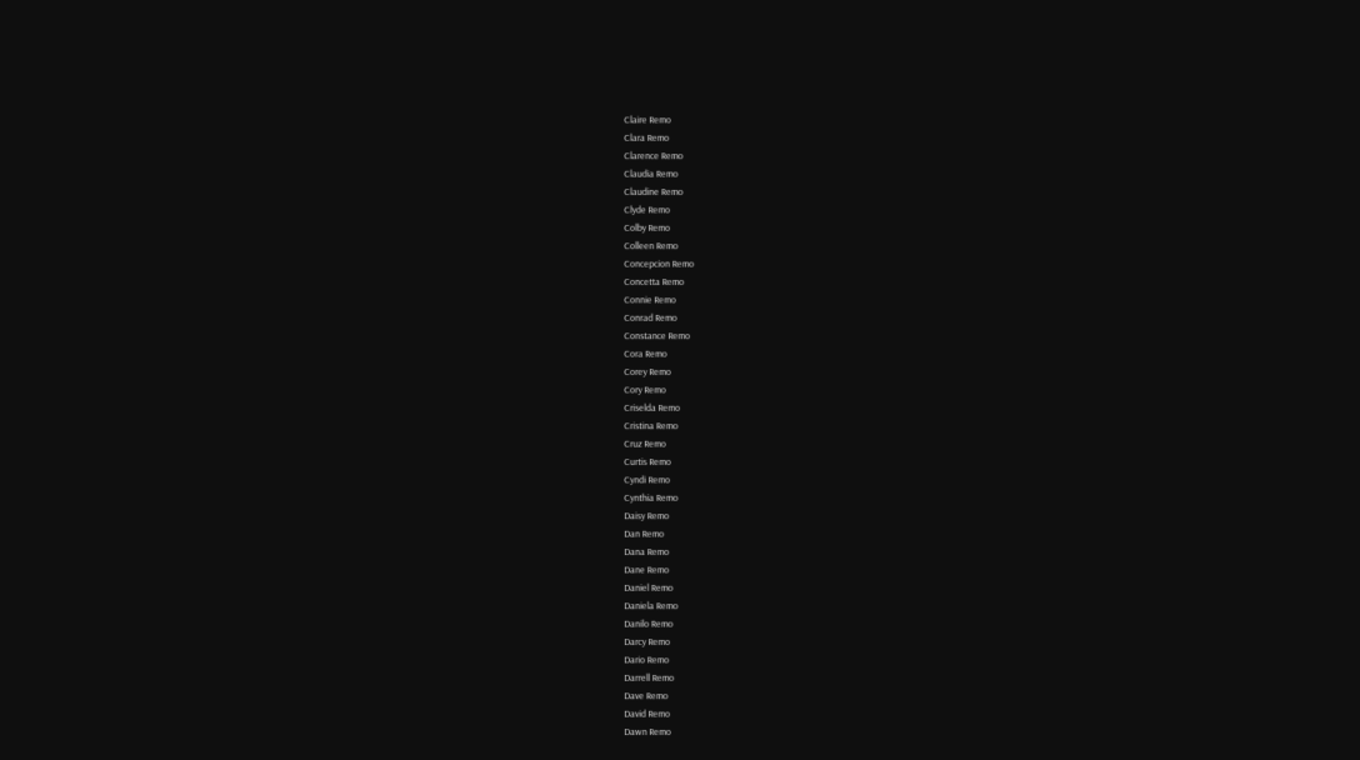Claire Remo
Clara Remo
Clarence Remo
Claudia Remo
Claudine Remo
Clyde Remo
Colby Remo
Colleen Remo
Concepcion Remo
Concetta Remo
Connie Remo
Conrad Remo
Constance Remo
Cora Remo
Corey Remo
Cory Remo
Criselda Remo
Cristina Remo
Cruz Remo
Curtis Remo
Cyndi Remo
Cynthia Remo
Daisy Remo
Dan Remo
Dana Remo
Dane Remo
Daniel Remo
Daniela Remo
Danilo Remo
Darcy Remo
Dario Remo
Darrell Remo
Dave Remo
David Remo
Dawn Remo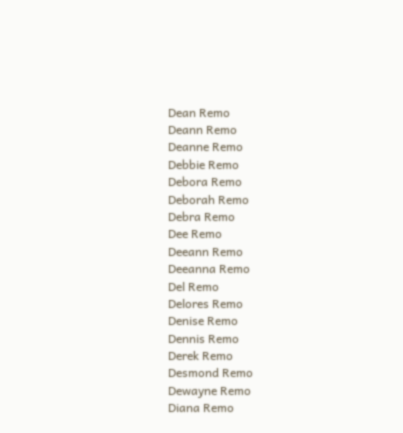Dean Remo
Deann Remo
Deanne Remo
Debbie Remo
Debora Remo
Deborah Remo
Debra Remo
Dee Remo
Deeann Remo
Deeanna Remo
Del Remo
Delores Remo
Denise Remo
Dennis Remo
Derek Remo
Desmond Remo
Dewayne Remo
Diana Remo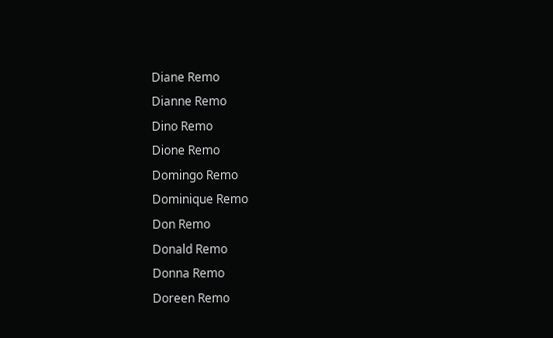Diane Remo
Dianne Remo
Dino Remo
Dione Remo
Domingo Remo
Dominique Remo
Don Remo
Donald Remo
Donna Remo
Doreen Remo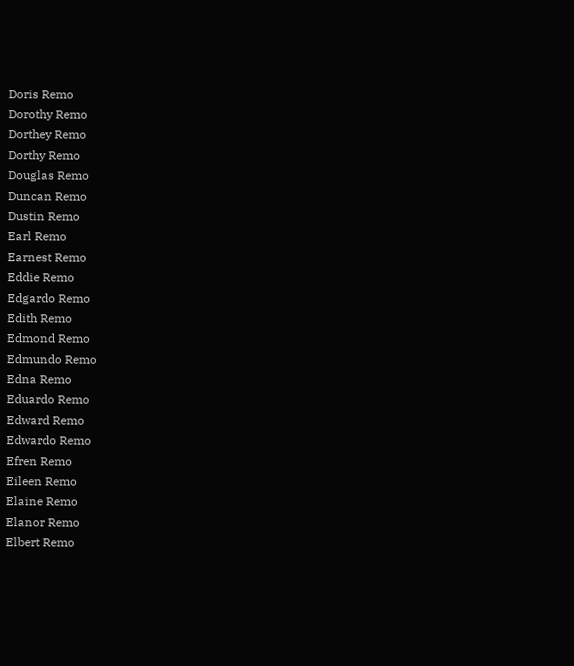Doris Remo
Dorothy Remo
Dorthey Remo
Dorthy Remo
Douglas Remo
Duncan Remo
Dustin Remo
Earl Remo
Earnest Remo
Eddie Remo
Edgardo Remo
Edith Remo
Edmond Remo
Edmundo Remo
Edna Remo
Eduardo Remo
Edward Remo
Edwardo Remo
Efren Remo
Eileen Remo
Elaine Remo
Elanor Remo
Elbert Remo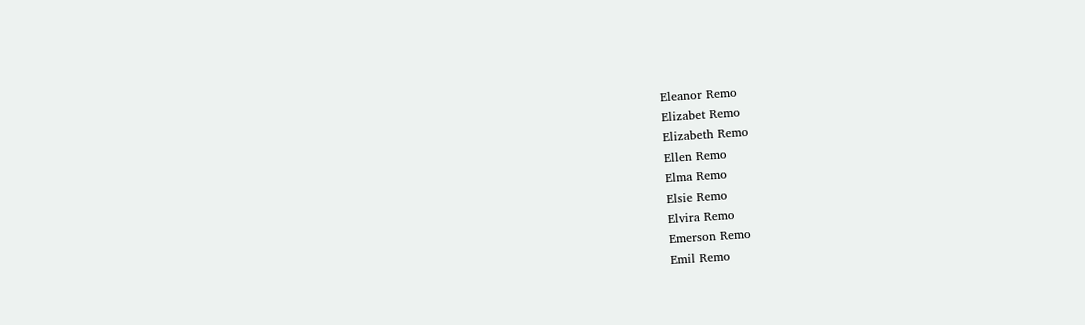Eleanor Remo
Elizabet Remo
Elizabeth Remo
Ellen Remo
Elma Remo
Elsie Remo
Elvira Remo
Emerson Remo
Emil Remo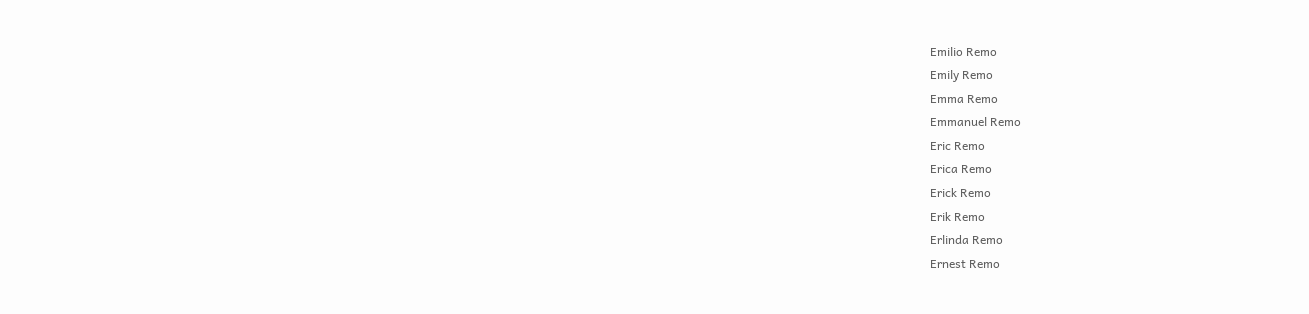Emilio Remo
Emily Remo
Emma Remo
Emmanuel Remo
Eric Remo
Erica Remo
Erick Remo
Erik Remo
Erlinda Remo
Ernest Remo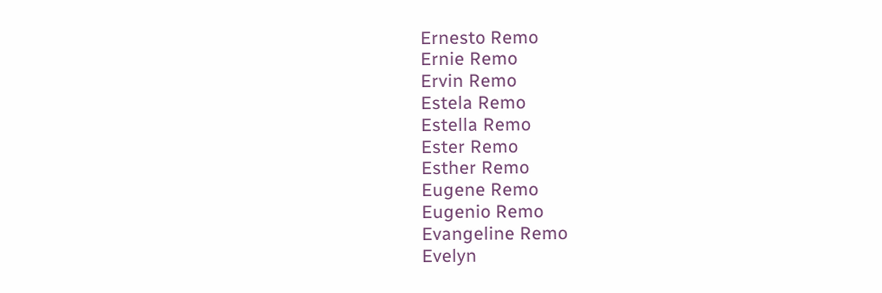Ernesto Remo
Ernie Remo
Ervin Remo
Estela Remo
Estella Remo
Ester Remo
Esther Remo
Eugene Remo
Eugenio Remo
Evangeline Remo
Evelyn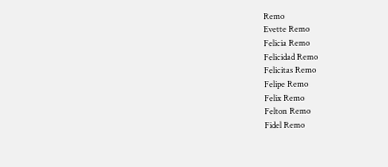Remo
Evette Remo
Felicia Remo
Felicidad Remo
Felicitas Remo
Felipe Remo
Felix Remo
Felton Remo
Fidel Remo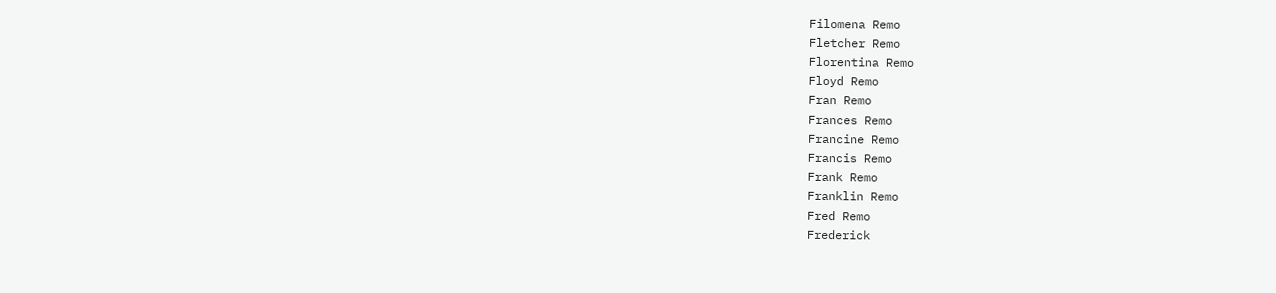Filomena Remo
Fletcher Remo
Florentina Remo
Floyd Remo
Fran Remo
Frances Remo
Francine Remo
Francis Remo
Frank Remo
Franklin Remo
Fred Remo
Frederick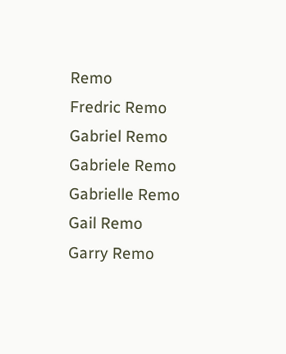Remo
Fredric Remo
Gabriel Remo
Gabriele Remo
Gabrielle Remo
Gail Remo
Garry Remo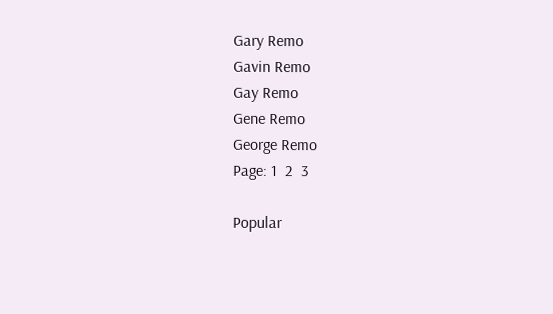Gary Remo
Gavin Remo
Gay Remo
Gene Remo
George Remo
Page: 1  2  3

Popular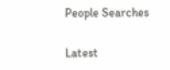People Searches

Latest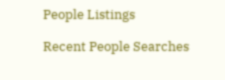People Listings

Recent People Searches